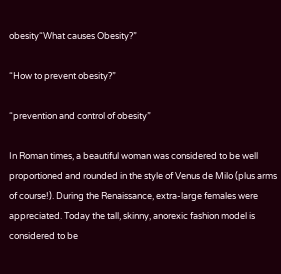obesity“What causes Obesity?”

“How to prevent obesity?”

“prevention and control of obesity”

In Roman times, a beautiful woman was considered to be well proportioned and rounded in the style of Venus de Milo (plus arms of course!). During the Renaissance, extra-large females were appreciated. Today the tall, skinny, anorexic fashion model is considered to be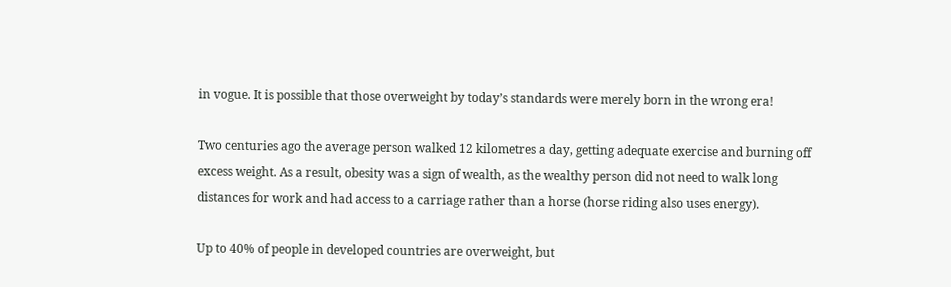in vogue. It is possible that those overweight by today’s standards were merely born in the wrong era!

Two centuries ago the average person walked 12 kilometres a day, getting adequate exercise and burning off excess weight. As a result, obesity was a sign of wealth, as the wealthy person did not need to walk long distances for work and had access to a carriage rather than a horse (horse riding also uses energy).

Up to 40% of people in developed countries are overweight, but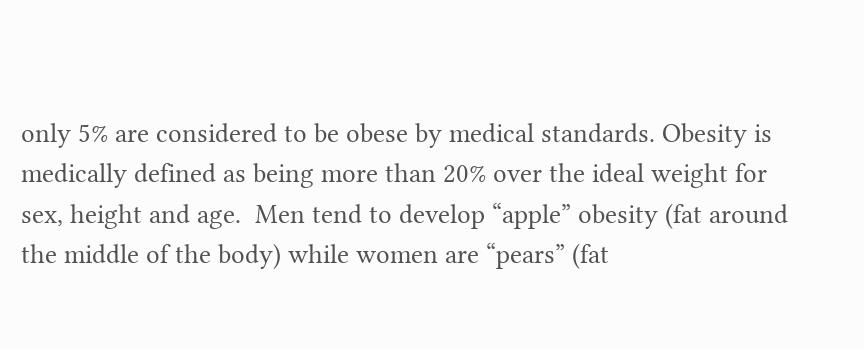only 5% are considered to be obese by medical standards. Obesity is medically defined as being more than 20% over the ideal weight for sex, height and age.  Men tend to develop “apple” obesity (fat around the middle of the body) while women are “pears” (fat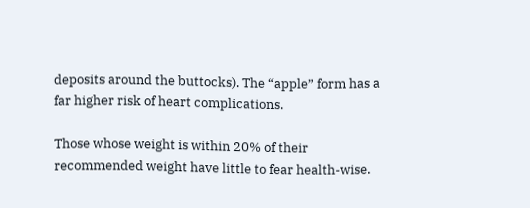deposits around the buttocks). The “apple” form has a far higher risk of heart complications.

Those whose weight is within 20% of their recommended weight have little to fear health-wise.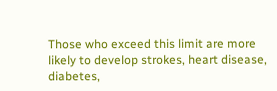Those who exceed this limit are more likely to develop strokes, heart disease, diabetes,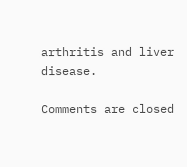arthritis and liver disease.

Comments are closed